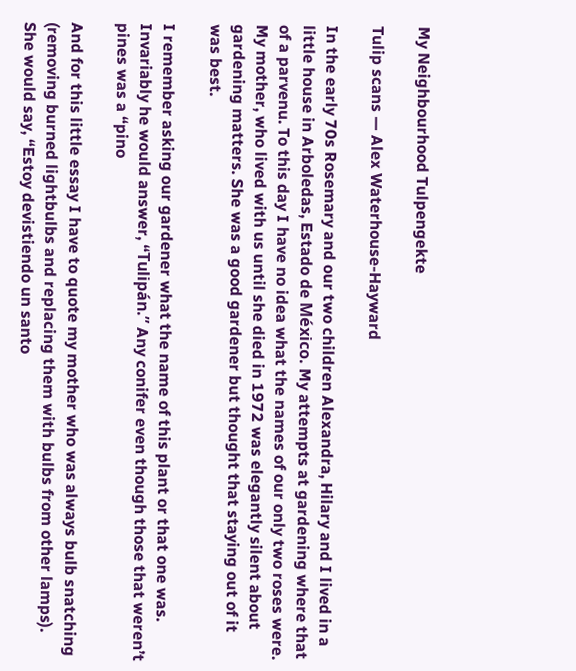My Neighbourhood Tulpengekte

Tulip scans — Alex Waterhouse-Hayward

In the early 70s Rosemary and our two children Alexandra, Hilary and I lived in a little house in Arboledas, Estado de México. My attempts at gardening where that of a parvenu. To this day I have no idea what the names of our only two roses were. My mother, who lived with us until she died in 1972 was elegantly silent about gardening matters. She was a good gardener but thought that staying out of it was best.

I remember asking our gardener what the name of this plant or that one was. Invariably he would answer, “Tulipán.” Any conifer even though those that weren’t pines was a “pino

And for this little essay I have to quote my mother who was always bulb snatching (removing burned lightbulbs and replacing them with bulbs from other lamps). She would say, “Estoy devistiendo un santo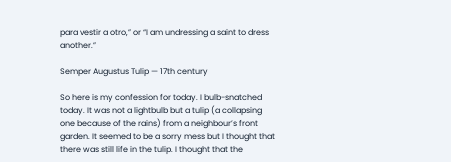para vestir a otro,” or “I am undressing a saint to dress another.”

Semper Augustus Tulip — 17th century

So here is my confession for today. I bulb-snatched today. It was not a lightbulb but a tulip (a collapsing one because of the rains) from a neighbour’s front garden. It seemed to be a sorry mess but I thought that there was still life in the tulip. I thought that the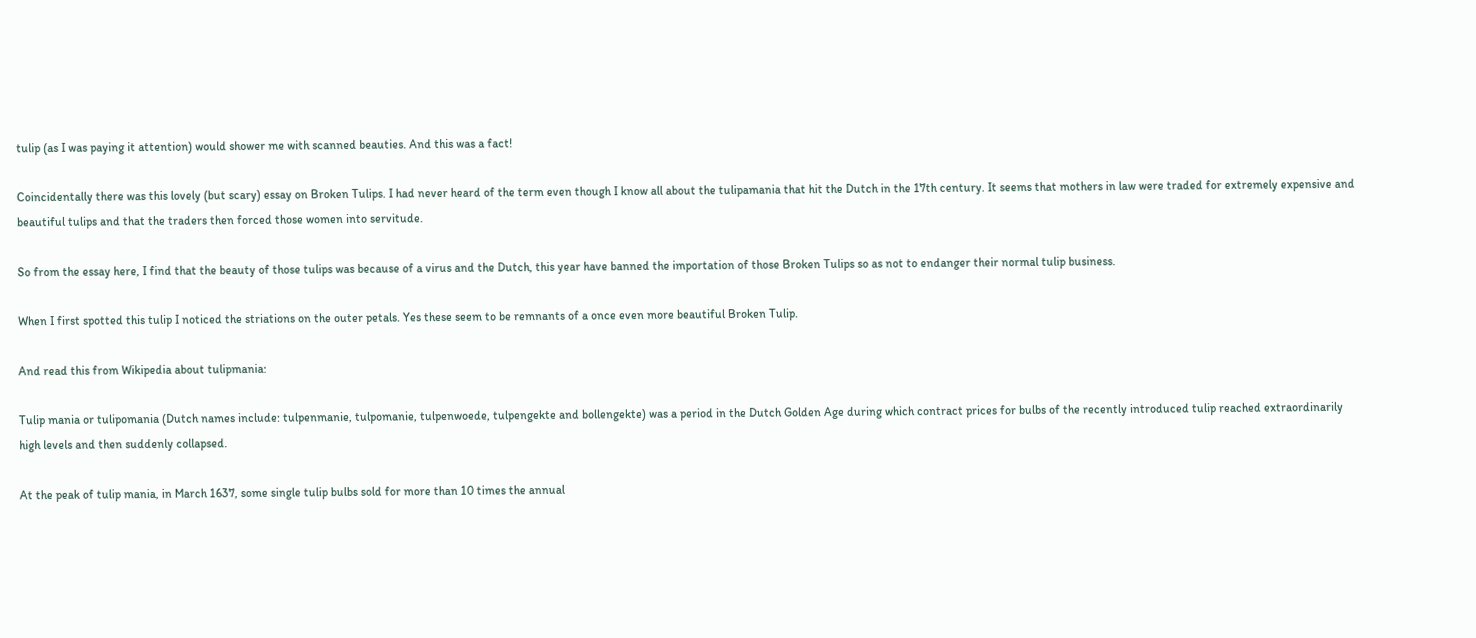tulip (as I was paying it attention) would shower me with scanned beauties. And this was a fact!

Coincidentally there was this lovely (but scary) essay on Broken Tulips. I had never heard of the term even though I know all about the tulipamania that hit the Dutch in the 17th century. It seems that mothers in law were traded for extremely expensive and beautiful tulips and that the traders then forced those women into servitude.

So from the essay here, I find that the beauty of those tulips was because of a virus and the Dutch, this year have banned the importation of those Broken Tulips so as not to endanger their normal tulip business.

When I first spotted this tulip I noticed the striations on the outer petals. Yes these seem to be remnants of a once even more beautiful Broken Tulip.

And read this from Wikipedia about tulipmania:

Tulip mania or tulipomania (Dutch names include: tulpenmanie, tulpomanie, tulpenwoede, tulpengekte and bollengekte) was a period in the Dutch Golden Age during which contract prices for bulbs of the recently introduced tulip reached extraordinarily high levels and then suddenly collapsed.

At the peak of tulip mania, in March 1637, some single tulip bulbs sold for more than 10 times the annual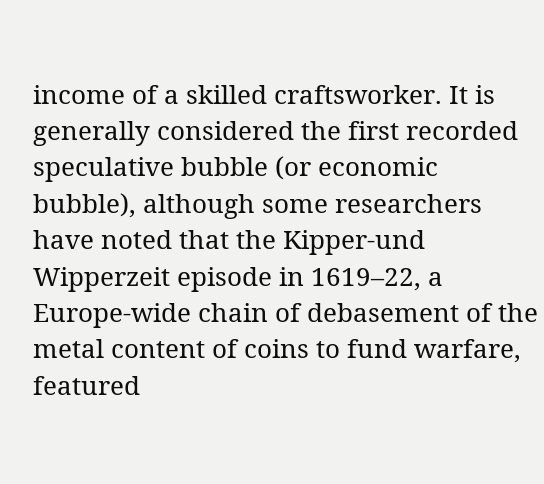income of a skilled craftsworker. It is generally considered the first recorded speculative bubble (or economic bubble), although some researchers have noted that the Kipper-und Wipperzeit episode in 1619–22, a Europe-wide chain of debasement of the metal content of coins to fund warfare, featured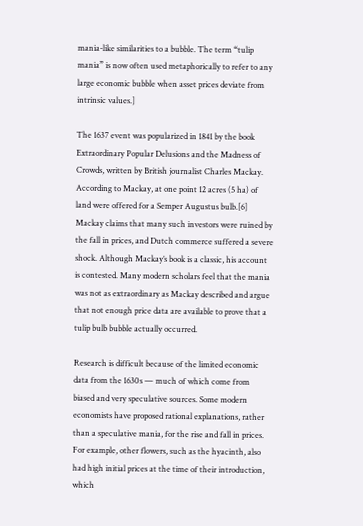mania-like similarities to a bubble. The term “tulip mania” is now often used metaphorically to refer to any large economic bubble when asset prices deviate from intrinsic values.]

The 1637 event was popularized in 1841 by the book Extraordinary Popular Delusions and the Madness of Crowds, written by British journalist Charles Mackay. According to Mackay, at one point 12 acres (5 ha) of land were offered for a Semper Augustus bulb.[6] Mackay claims that many such investors were ruined by the fall in prices, and Dutch commerce suffered a severe shock. Although Mackay’s book is a classic, his account is contested. Many modern scholars feel that the mania was not as extraordinary as Mackay described and argue that not enough price data are available to prove that a tulip bulb bubble actually occurred.

Research is difficult because of the limited economic data from the 1630s — much of which come from biased and very speculative sources. Some modern economists have proposed rational explanations, rather than a speculative mania, for the rise and fall in prices. For example, other flowers, such as the hyacinth, also had high initial prices at the time of their introduction, which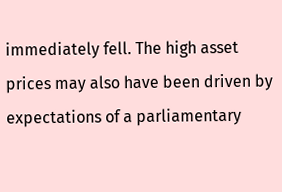immediately fell. The high asset prices may also have been driven by expectations of a parliamentary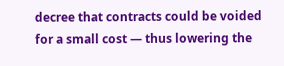decree that contracts could be voided for a small cost — thus lowering the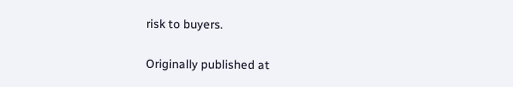risk to buyers.

Originally published at